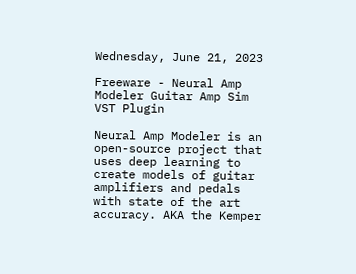Wednesday, June 21, 2023

Freeware - Neural Amp Modeler Guitar Amp Sim VST Plugin

Neural Amp Modeler is an open-source project that uses deep learning to create models of guitar amplifiers and pedals with state of the art accuracy. AKA the Kemper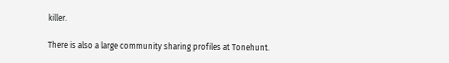killer.

There is also a large community sharing profiles at Tonehunt.